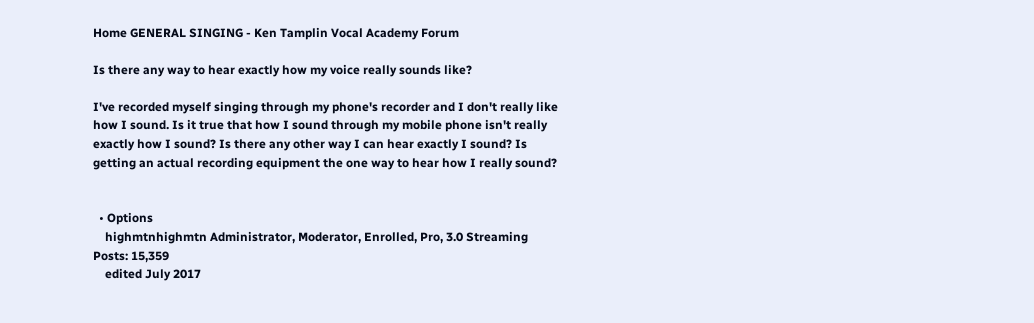Home GENERAL SINGING - Ken Tamplin Vocal Academy Forum

Is there any way to hear exactly how my voice really sounds like?

I've recorded myself singing through my phone's recorder and I don't really like how I sound. Is it true that how I sound through my mobile phone isn't really exactly how I sound? Is there any other way I can hear exactly I sound? Is getting an actual recording equipment the one way to hear how I really sound?


  • Options
    highmtnhighmtn Administrator, Moderator, Enrolled, Pro, 3.0 Streaming Posts: 15,359
    edited July 2017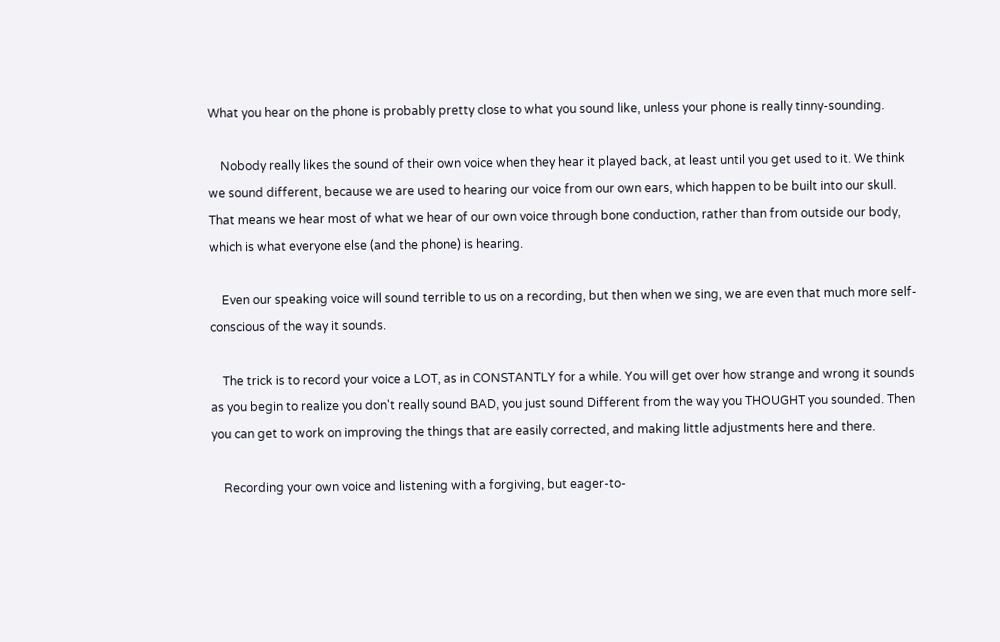What you hear on the phone is probably pretty close to what you sound like, unless your phone is really tinny-sounding.

    Nobody really likes the sound of their own voice when they hear it played back, at least until you get used to it. We think we sound different, because we are used to hearing our voice from our own ears, which happen to be built into our skull. That means we hear most of what we hear of our own voice through bone conduction, rather than from outside our body, which is what everyone else (and the phone) is hearing.

    Even our speaking voice will sound terrible to us on a recording, but then when we sing, we are even that much more self-conscious of the way it sounds.

    The trick is to record your voice a LOT, as in CONSTANTLY for a while. You will get over how strange and wrong it sounds as you begin to realize you don't really sound BAD, you just sound Different from the way you THOUGHT you sounded. Then you can get to work on improving the things that are easily corrected, and making little adjustments here and there.

    Recording your own voice and listening with a forgiving, but eager-to-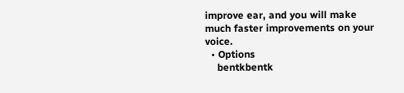improve ear, and you will make much faster improvements on your voice.
  • Options
    bentkbentk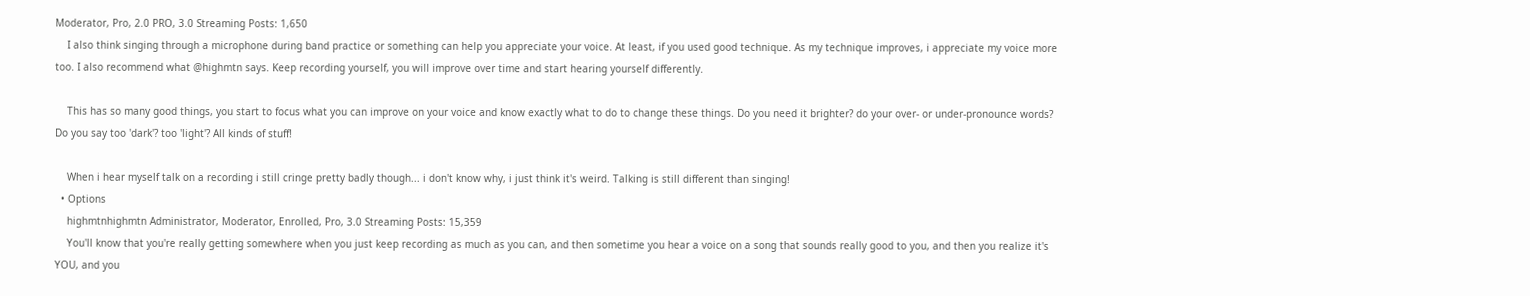Moderator, Pro, 2.0 PRO, 3.0 Streaming Posts: 1,650
    I also think singing through a microphone during band practice or something can help you appreciate your voice. At least, if you used good technique. As my technique improves, i appreciate my voice more too. I also recommend what @highmtn says. Keep recording yourself, you will improve over time and start hearing yourself differently.

    This has so many good things, you start to focus what you can improve on your voice and know exactly what to do to change these things. Do you need it brighter? do your over- or under-pronounce words? Do you say too 'dark'? too 'light'? All kinds of stuff!

    When i hear myself talk on a recording i still cringe pretty badly though... i don't know why, i just think it's weird. Talking is still different than singing!
  • Options
    highmtnhighmtn Administrator, Moderator, Enrolled, Pro, 3.0 Streaming Posts: 15,359
    You'll know that you're really getting somewhere when you just keep recording as much as you can, and then sometime you hear a voice on a song that sounds really good to you, and then you realize it's YOU, and you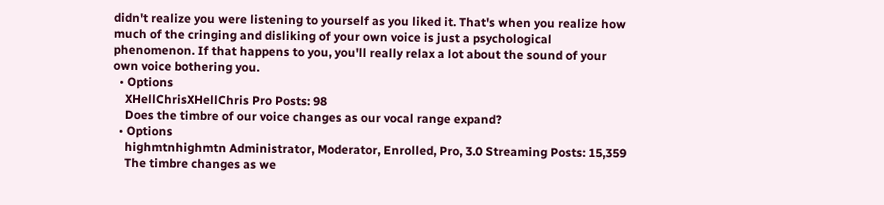didn't realize you were listening to yourself as you liked it. That's when you realize how much of the cringing and disliking of your own voice is just a psychological phenomenon. If that happens to you, you'll really relax a lot about the sound of your own voice bothering you.
  • Options
    XHellChrisXHellChris Pro Posts: 98
    Does the timbre of our voice changes as our vocal range expand?
  • Options
    highmtnhighmtn Administrator, Moderator, Enrolled, Pro, 3.0 Streaming Posts: 15,359
    The timbre changes as we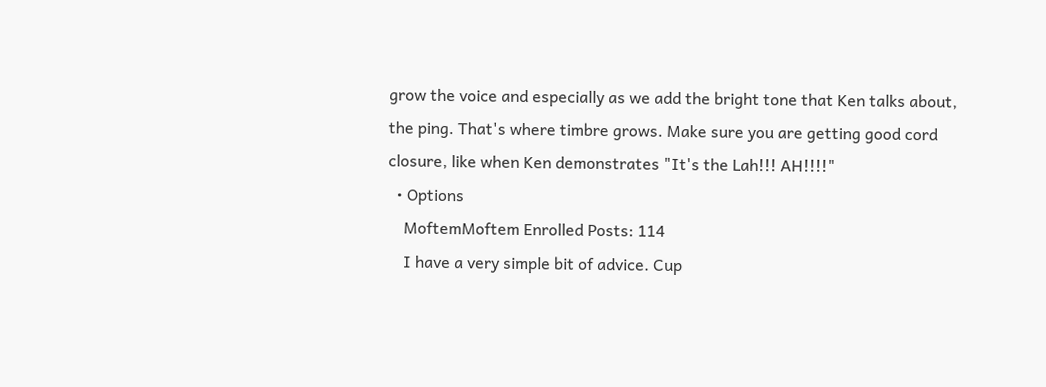grow the voice and especially as we add the bright tone that Ken talks about, the ping. That's where timbre grows. Make sure you are getting good cord closure, like when Ken demonstrates "It's the Lah!!! AH!!!!"
  • Options
    MoftemMoftem Enrolled Posts: 114
    I have a very simple bit of advice. Cup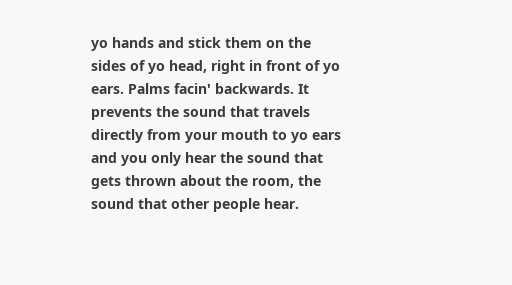yo hands and stick them on the sides of yo head, right in front of yo ears. Palms facin' backwards. It prevents the sound that travels directly from your mouth to yo ears and you only hear the sound that gets thrown about the room, the sound that other people hear.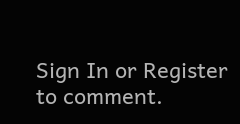Sign In or Register to comment.